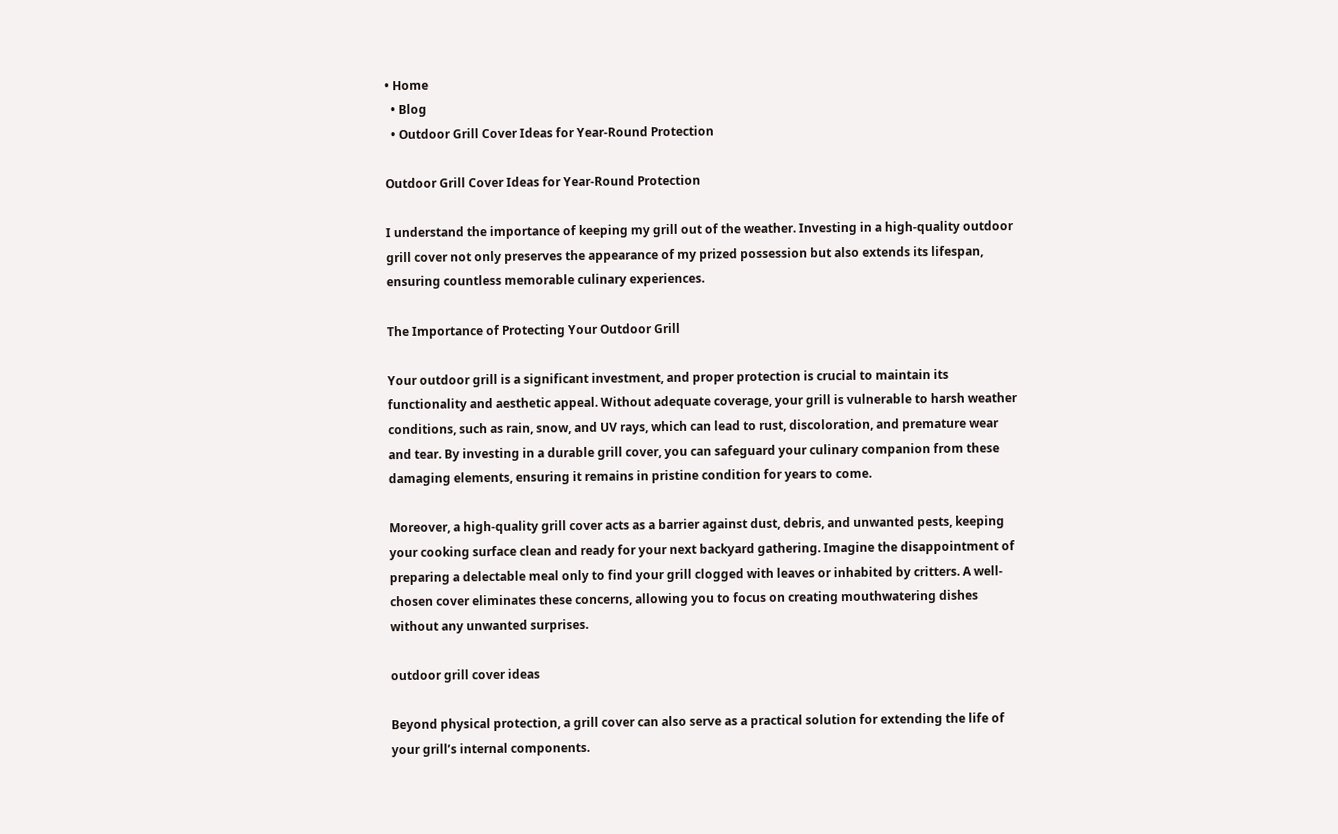• Home
  • Blog
  • Outdoor Grill Cover Ideas for Year-Round Protection

Outdoor Grill Cover Ideas for Year-Round Protection

I understand the importance of keeping my grill out of the weather. Investing in a high-quality outdoor grill cover not only preserves the appearance of my prized possession but also extends its lifespan, ensuring countless memorable culinary experiences.

The Importance of Protecting Your Outdoor Grill

Your outdoor grill is a significant investment, and proper protection is crucial to maintain its functionality and aesthetic appeal. Without adequate coverage, your grill is vulnerable to harsh weather conditions, such as rain, snow, and UV rays, which can lead to rust, discoloration, and premature wear and tear. By investing in a durable grill cover, you can safeguard your culinary companion from these damaging elements, ensuring it remains in pristine condition for years to come.

Moreover, a high-quality grill cover acts as a barrier against dust, debris, and unwanted pests, keeping your cooking surface clean and ready for your next backyard gathering. Imagine the disappointment of preparing a delectable meal only to find your grill clogged with leaves or inhabited by critters. A well-chosen cover eliminates these concerns, allowing you to focus on creating mouthwatering dishes without any unwanted surprises.

outdoor grill cover ideas

Beyond physical protection, a grill cover can also serve as a practical solution for extending the life of your grill’s internal components.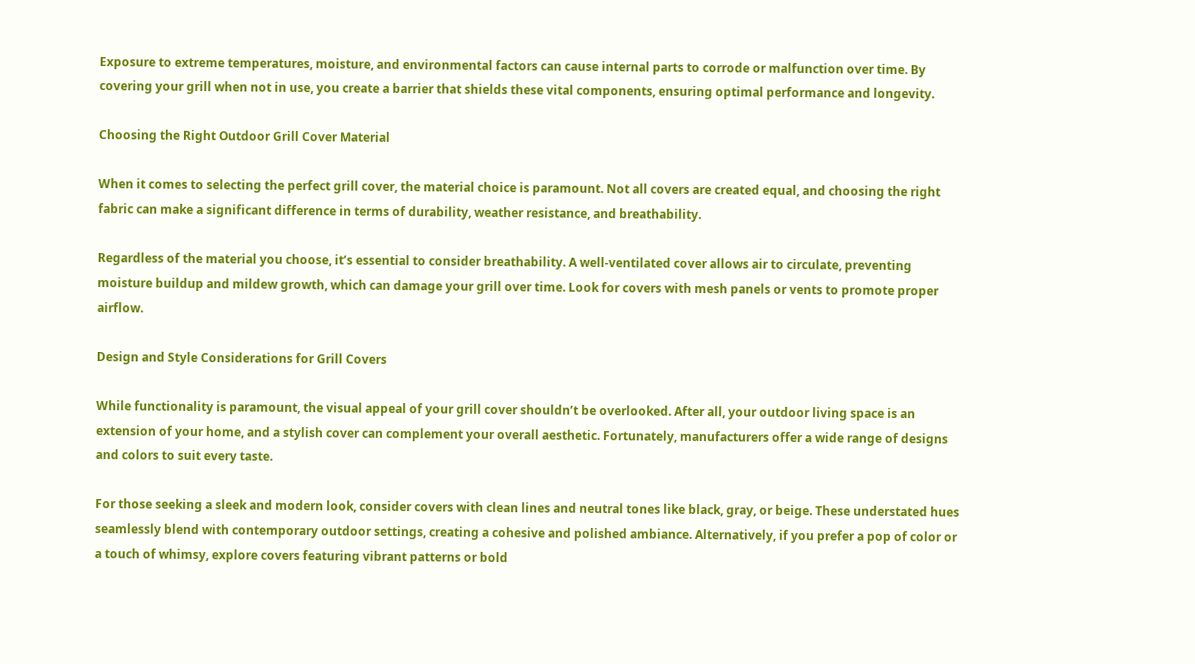Exposure to extreme temperatures, moisture, and environmental factors can cause internal parts to corrode or malfunction over time. By covering your grill when not in use, you create a barrier that shields these vital components, ensuring optimal performance and longevity.

Choosing the Right Outdoor Grill Cover Material

When it comes to selecting the perfect grill cover, the material choice is paramount. Not all covers are created equal, and choosing the right fabric can make a significant difference in terms of durability, weather resistance, and breathability.

Regardless of the material you choose, it’s essential to consider breathability. A well-ventilated cover allows air to circulate, preventing moisture buildup and mildew growth, which can damage your grill over time. Look for covers with mesh panels or vents to promote proper airflow.

Design and Style Considerations for Grill Covers

While functionality is paramount, the visual appeal of your grill cover shouldn’t be overlooked. After all, your outdoor living space is an extension of your home, and a stylish cover can complement your overall aesthetic. Fortunately, manufacturers offer a wide range of designs and colors to suit every taste.

For those seeking a sleek and modern look, consider covers with clean lines and neutral tones like black, gray, or beige. These understated hues seamlessly blend with contemporary outdoor settings, creating a cohesive and polished ambiance. Alternatively, if you prefer a pop of color or a touch of whimsy, explore covers featuring vibrant patterns or bold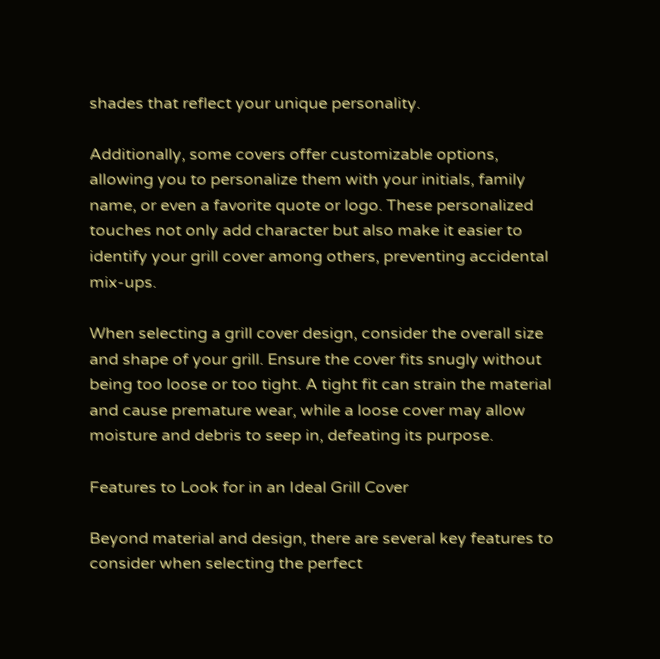shades that reflect your unique personality.

Additionally, some covers offer customizable options, allowing you to personalize them with your initials, family name, or even a favorite quote or logo. These personalized touches not only add character but also make it easier to identify your grill cover among others, preventing accidental mix-ups.

When selecting a grill cover design, consider the overall size and shape of your grill. Ensure the cover fits snugly without being too loose or too tight. A tight fit can strain the material and cause premature wear, while a loose cover may allow moisture and debris to seep in, defeating its purpose.

Features to Look for in an Ideal Grill Cover

Beyond material and design, there are several key features to consider when selecting the perfect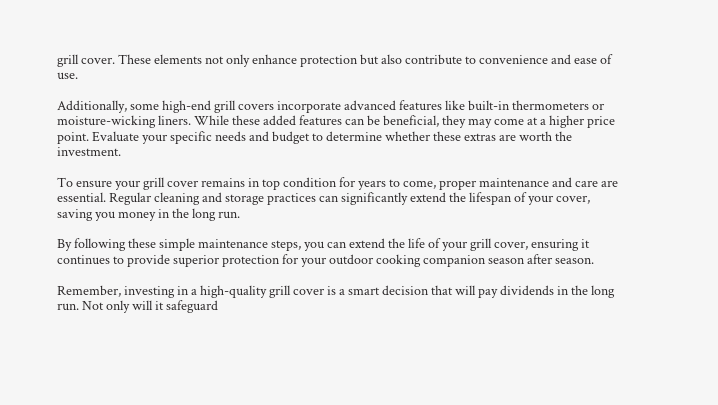grill cover. These elements not only enhance protection but also contribute to convenience and ease of use.

Additionally, some high-end grill covers incorporate advanced features like built-in thermometers or moisture-wicking liners. While these added features can be beneficial, they may come at a higher price point. Evaluate your specific needs and budget to determine whether these extras are worth the investment.

To ensure your grill cover remains in top condition for years to come, proper maintenance and care are essential. Regular cleaning and storage practices can significantly extend the lifespan of your cover, saving you money in the long run.

By following these simple maintenance steps, you can extend the life of your grill cover, ensuring it continues to provide superior protection for your outdoor cooking companion season after season.

Remember, investing in a high-quality grill cover is a smart decision that will pay dividends in the long run. Not only will it safeguard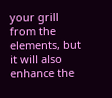your grill from the elements, but it will also enhance the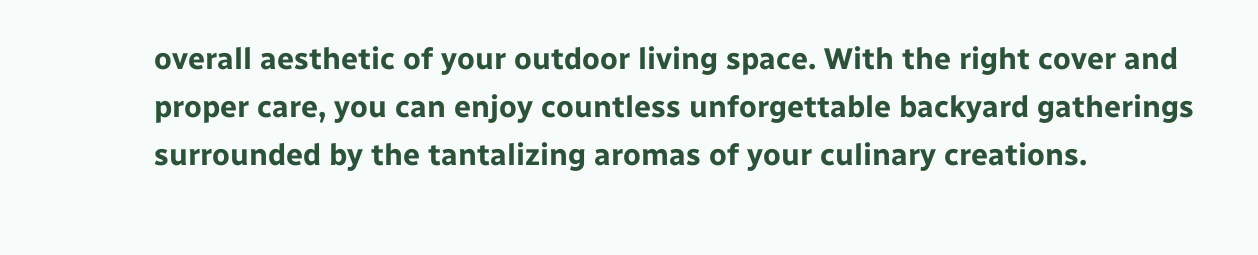overall aesthetic of your outdoor living space. With the right cover and proper care, you can enjoy countless unforgettable backyard gatherings surrounded by the tantalizing aromas of your culinary creations.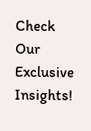Check Our Exclusive Insights!